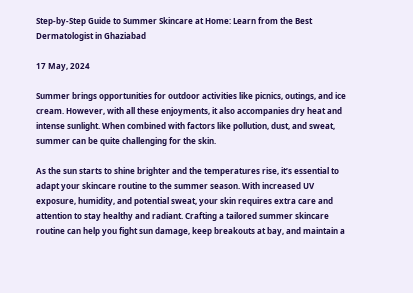Step-by-Step Guide to Summer Skincare at Home: Learn from the Best Dermatologist in Ghaziabad

17 May, 2024

Summer brings opportunities for outdoor activities like picnics, outings, and ice cream. However, with all these enjoyments, it also accompanies dry heat and intense sunlight. When combined with factors like pollution, dust, and sweat, summer can be quite challenging for the skin.

As the sun starts to shine brighter and the temperatures rise, it’s essential to adapt your skincare routine to the summer season. With increased UV exposure, humidity, and potential sweat, your skin requires extra care and attention to stay healthy and radiant. Crafting a tailored summer skincare routine can help you fight sun damage, keep breakouts at bay, and maintain a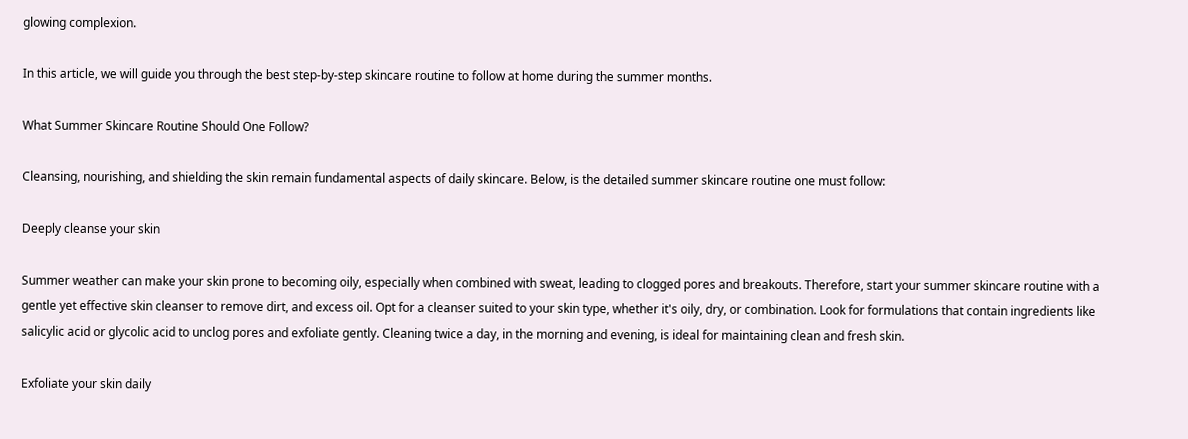glowing complexion.

In this article, we will guide you through the best step-by-step skincare routine to follow at home during the summer months.

What Summer Skincare Routine Should One Follow?

Cleansing, nourishing, and shielding the skin remain fundamental aspects of daily skincare. Below, is the detailed summer skincare routine one must follow:

Deeply cleanse your skin

Summer weather can make your skin prone to becoming oily, especially when combined with sweat, leading to clogged pores and breakouts. Therefore, start your summer skincare routine with a gentle yet effective skin cleanser to remove dirt, and excess oil. Opt for a cleanser suited to your skin type, whether it's oily, dry, or combination. Look for formulations that contain ingredients like salicylic acid or glycolic acid to unclog pores and exfoliate gently. Cleaning twice a day, in the morning and evening, is ideal for maintaining clean and fresh skin.

Exfoliate your skin daily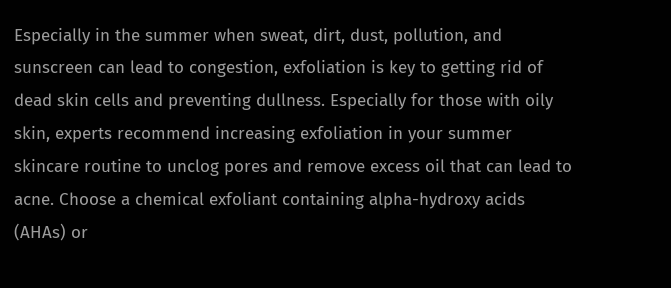Especially in the summer when sweat, dirt, dust, pollution, and sunscreen can lead to congestion, exfoliation is key to getting rid of dead skin cells and preventing dullness. Especially for those with oily skin, experts recommend increasing exfoliation in your summer skincare routine to unclog pores and remove excess oil that can lead to acne. Choose a chemical exfoliant containing alpha-hydroxy acids (AHAs) or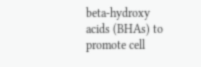beta-hydroxy acids (BHAs) to promote cell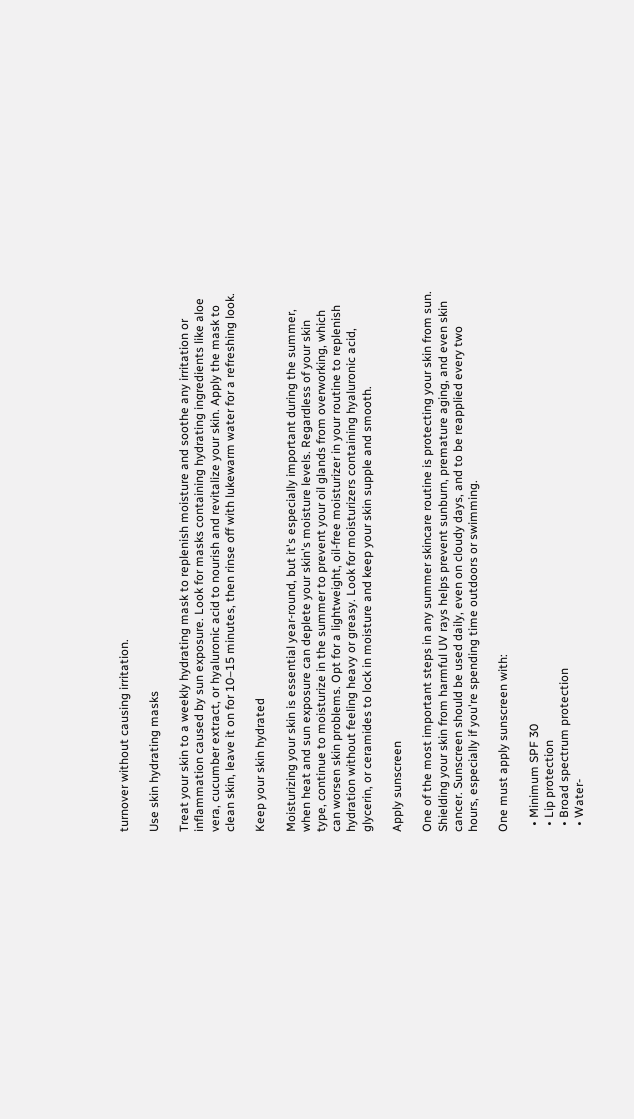turnover without causing irritation.

Use skin hydrating masks

Treat your skin to a weekly hydrating mask to replenish moisture and soothe any irritation or inflammation caused by sun exposure. Look for masks containing hydrating ingredients like aloe vera, cucumber extract, or hyaluronic acid to nourish and revitalize your skin. Apply the mask to clean skin, leave it on for 10–15 minutes, then rinse off with lukewarm water for a refreshing look.

Keep your skin hydrated

Moisturizing your skin is essential year-round, but it's especially important during the summer, when heat and sun exposure can deplete your skin's moisture levels. Regardless of your skin type, continue to moisturize in the summer to prevent your oil glands from overworking, which can worsen skin problems. Opt for a lightweight, oil-free moisturizer in your routine to replenish hydration without feeling heavy or greasy. Look for moisturizers containing hyaluronic acid, glycerin, or ceramides to lock in moisture and keep your skin supple and smooth.

Apply sunscreen

One of the most important steps in any summer skincare routine is protecting your skin from sun. Shielding your skin from harmful UV rays helps prevent sunburn, premature aging, and even skin cancer. Sunscreen should be used daily, even on cloudy days, and to be reapplied every two hours, especially if you're spending time outdoors or swimming.

One must apply sunscreen with:

  • Minimum SPF 30
  • Lip protection
  • Broad spectrum protection
  • Water-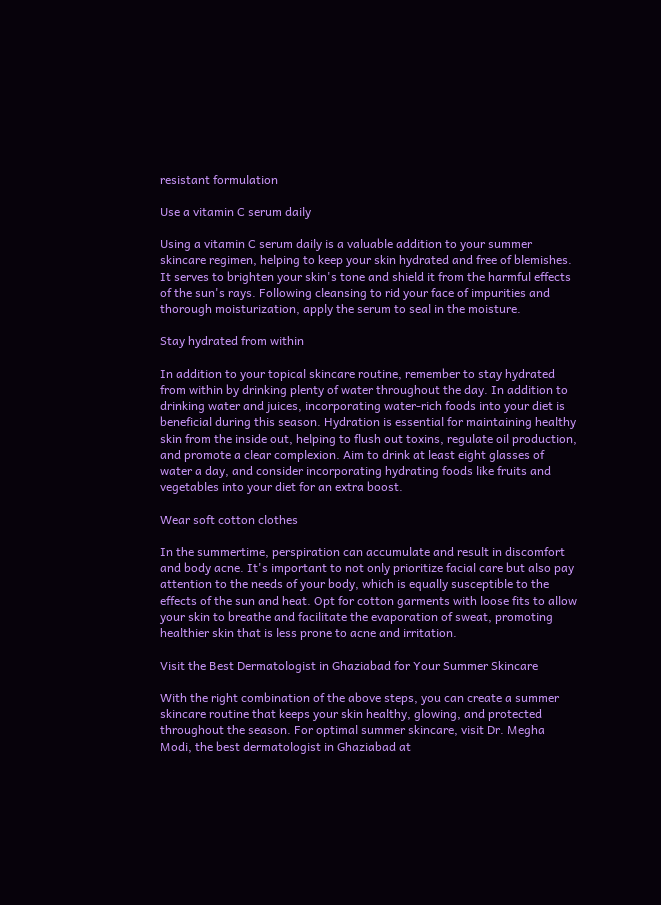resistant formulation

Use a vitamin C serum daily

Using a vitamin C serum daily is a valuable addition to your summer skincare regimen, helping to keep your skin hydrated and free of blemishes. It serves to brighten your skin's tone and shield it from the harmful effects of the sun's rays. Following cleansing to rid your face of impurities and thorough moisturization, apply the serum to seal in the moisture.

Stay hydrated from within

In addition to your topical skincare routine, remember to stay hydrated from within by drinking plenty of water throughout the day. In addition to drinking water and juices, incorporating water-rich foods into your diet is beneficial during this season. Hydration is essential for maintaining healthy skin from the inside out, helping to flush out toxins, regulate oil production, and promote a clear complexion. Aim to drink at least eight glasses of water a day, and consider incorporating hydrating foods like fruits and vegetables into your diet for an extra boost.

Wear soft cotton clothes

In the summertime, perspiration can accumulate and result in discomfort and body acne. It's important to not only prioritize facial care but also pay attention to the needs of your body, which is equally susceptible to the effects of the sun and heat. Opt for cotton garments with loose fits to allow your skin to breathe and facilitate the evaporation of sweat, promoting healthier skin that is less prone to acne and irritation.

Visit the Best Dermatologist in Ghaziabad for Your Summer Skincare

With the right combination of the above steps, you can create a summer skincare routine that keeps your skin healthy, glowing, and protected throughout the season. For optimal summer skincare, visit Dr. Megha Modi, the best dermatologist in Ghaziabad at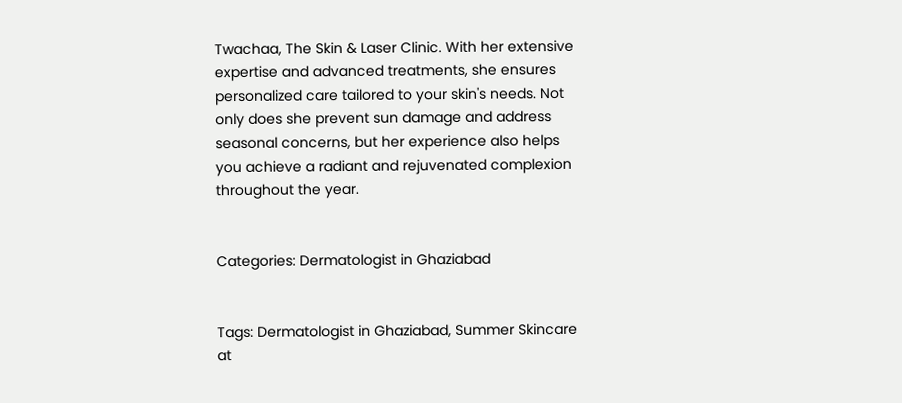Twachaa, The Skin & Laser Clinic. With her extensive expertise and advanced treatments, she ensures personalized care tailored to your skin's needs. Not only does she prevent sun damage and address seasonal concerns, but her experience also helps you achieve a radiant and rejuvenated complexion throughout the year.


Categories: Dermatologist in Ghaziabad


Tags: Dermatologist in Ghaziabad, Summer Skincare at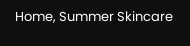Home, Summer Skincare